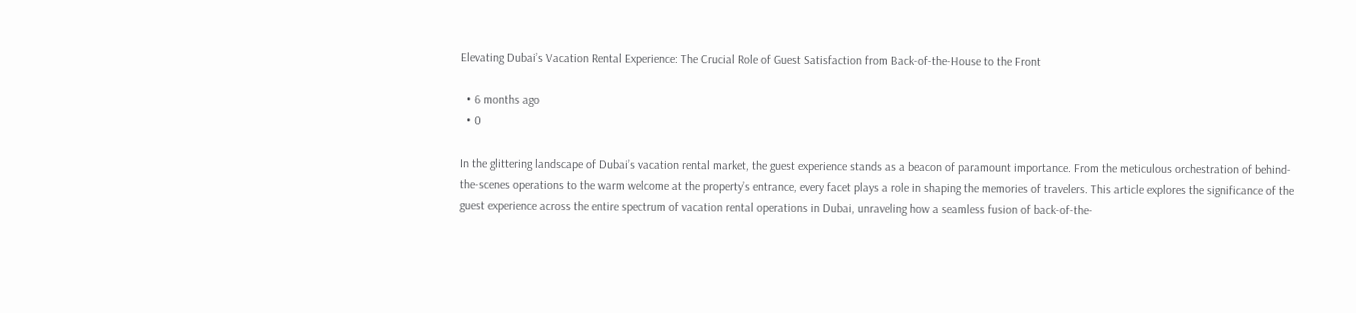Elevating Dubai’s Vacation Rental Experience: The Crucial Role of Guest Satisfaction from Back-of-the-House to the Front

  • 6 months ago
  • 0

In the glittering landscape of Dubai’s vacation rental market, the guest experience stands as a beacon of paramount importance. From the meticulous orchestration of behind-the-scenes operations to the warm welcome at the property’s entrance, every facet plays a role in shaping the memories of travelers. This article explores the significance of the guest experience across the entire spectrum of vacation rental operations in Dubai, unraveling how a seamless fusion of back-of-the-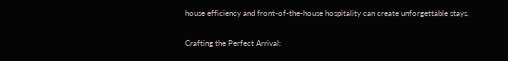house efficiency and front-of-the-house hospitality can create unforgettable stays.

Crafting the Perfect Arrival: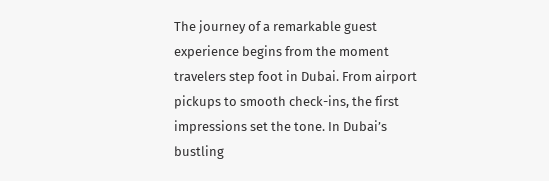The journey of a remarkable guest experience begins from the moment travelers step foot in Dubai. From airport pickups to smooth check-ins, the first impressions set the tone. In Dubai’s bustling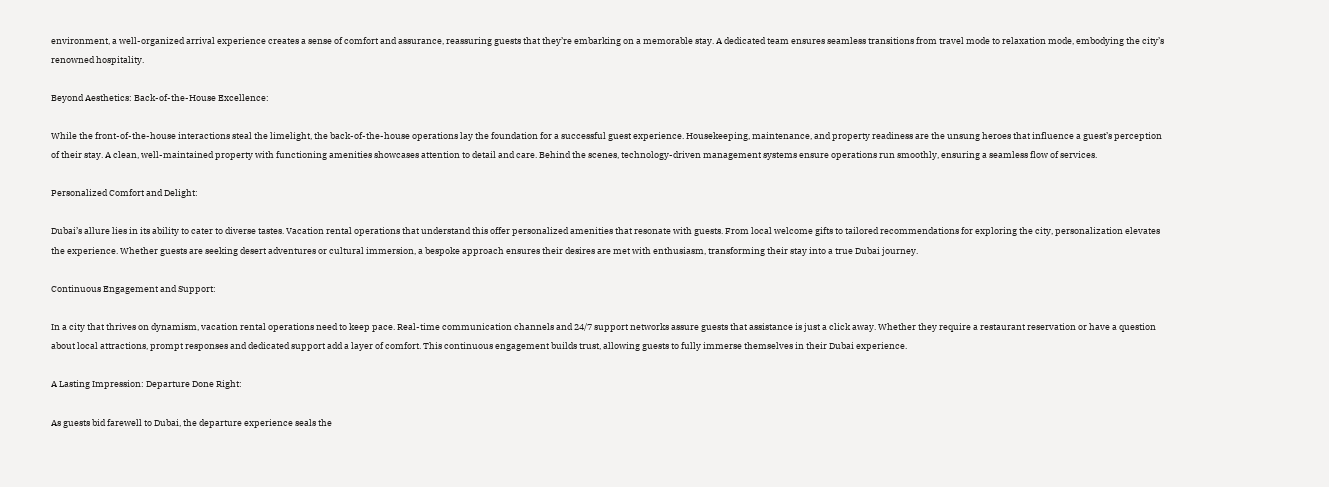environment, a well-organized arrival experience creates a sense of comfort and assurance, reassuring guests that they’re embarking on a memorable stay. A dedicated team ensures seamless transitions from travel mode to relaxation mode, embodying the city’s renowned hospitality.

Beyond Aesthetics: Back-of-the-House Excellence:

While the front-of-the-house interactions steal the limelight, the back-of-the-house operations lay the foundation for a successful guest experience. Housekeeping, maintenance, and property readiness are the unsung heroes that influence a guest’s perception of their stay. A clean, well-maintained property with functioning amenities showcases attention to detail and care. Behind the scenes, technology-driven management systems ensure operations run smoothly, ensuring a seamless flow of services.

Personalized Comfort and Delight:

Dubai’s allure lies in its ability to cater to diverse tastes. Vacation rental operations that understand this offer personalized amenities that resonate with guests. From local welcome gifts to tailored recommendations for exploring the city, personalization elevates the experience. Whether guests are seeking desert adventures or cultural immersion, a bespoke approach ensures their desires are met with enthusiasm, transforming their stay into a true Dubai journey.

Continuous Engagement and Support:

In a city that thrives on dynamism, vacation rental operations need to keep pace. Real-time communication channels and 24/7 support networks assure guests that assistance is just a click away. Whether they require a restaurant reservation or have a question about local attractions, prompt responses and dedicated support add a layer of comfort. This continuous engagement builds trust, allowing guests to fully immerse themselves in their Dubai experience.

A Lasting Impression: Departure Done Right:

As guests bid farewell to Dubai, the departure experience seals the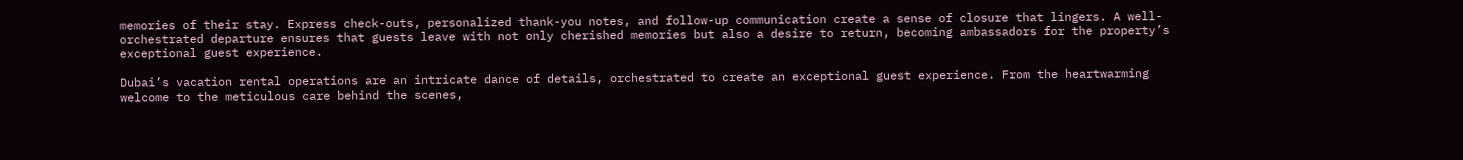memories of their stay. Express check-outs, personalized thank-you notes, and follow-up communication create a sense of closure that lingers. A well-orchestrated departure ensures that guests leave with not only cherished memories but also a desire to return, becoming ambassadors for the property’s exceptional guest experience.

Dubai’s vacation rental operations are an intricate dance of details, orchestrated to create an exceptional guest experience. From the heartwarming welcome to the meticulous care behind the scenes,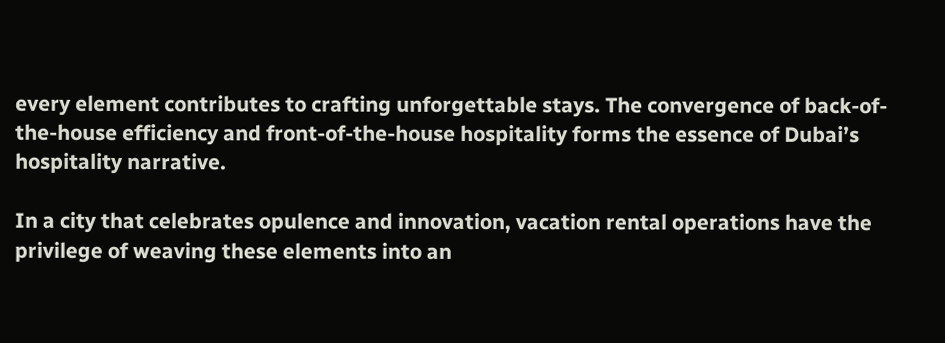every element contributes to crafting unforgettable stays. The convergence of back-of-the-house efficiency and front-of-the-house hospitality forms the essence of Dubai’s hospitality narrative.

In a city that celebrates opulence and innovation, vacation rental operations have the privilege of weaving these elements into an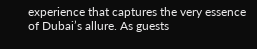experience that captures the very essence of Dubai’s allure. As guests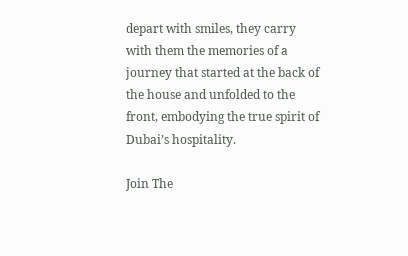depart with smiles, they carry with them the memories of a journey that started at the back of the house and unfolded to the front, embodying the true spirit of Dubai’s hospitality.

Join The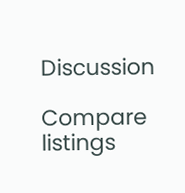Discussion

Compare listings